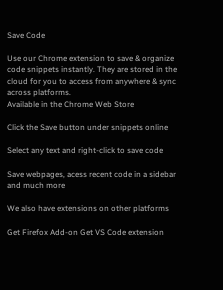Save Code

Use our Chrome extension to save & organize code snippets instantly. They are stored in the cloud for you to access from anywhere & sync across platforms.
Available in the Chrome Web Store

Click the Save button under snippets online

Select any text and right-click to save code

Save webpages, acess recent code in a sidebar and much more

We also have extensions on other platforms

Get Firefox Add-on Get VS Code extension